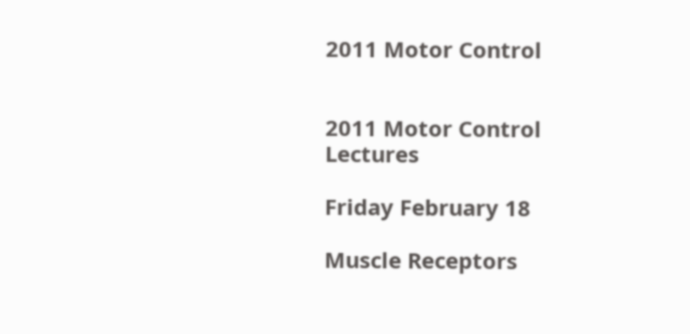2011 Motor Control


2011 Motor Control Lectures

Friday February 18

Muscle Receptors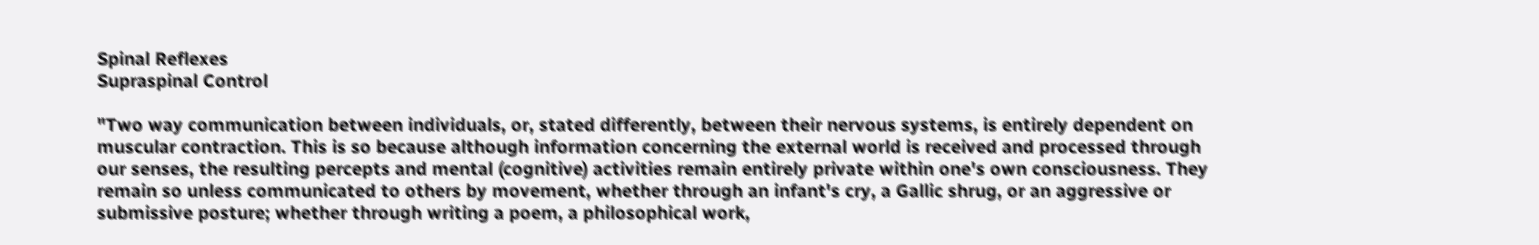Spinal Reflexes
Supraspinal Control

"Two way communication between individuals, or, stated differently, between their nervous systems, is entirely dependent on muscular contraction. This is so because although information concerning the external world is received and processed through our senses, the resulting percepts and mental (cognitive) activities remain entirely private within one's own consciousness. They remain so unless communicated to others by movement, whether through an infant's cry, a Gallic shrug, or an aggressive or submissive posture; whether through writing a poem, a philosophical work,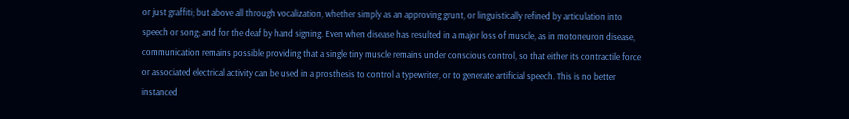or just graffiti; but above all through vocalization, whether simply as an approving grunt, or linguistically refined by articulation into speech or song; and for the deaf by hand signing. Even when disease has resulted in a major loss of muscle, as in motoneuron disease, communication remains possible providing that a single tiny muscle remains under conscious control, so that either its contractile force or associated electrical activity can be used in a prosthesis to control a typewriter, or to generate artificial speech. This is no better instanced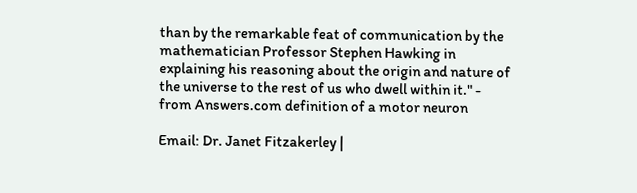than by the remarkable feat of communication by the mathematician Professor Stephen Hawking in explaining his reasoning about the origin and nature of the universe to the rest of us who dwell within it." - from Answers.com definition of a motor neuron

Email: Dr. Janet Fitzakerley |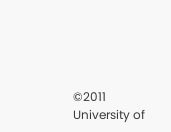©2011 University of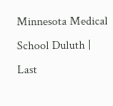Minnesota Medical School Duluth | Last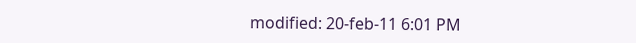modified: 20-feb-11 6:01 PM